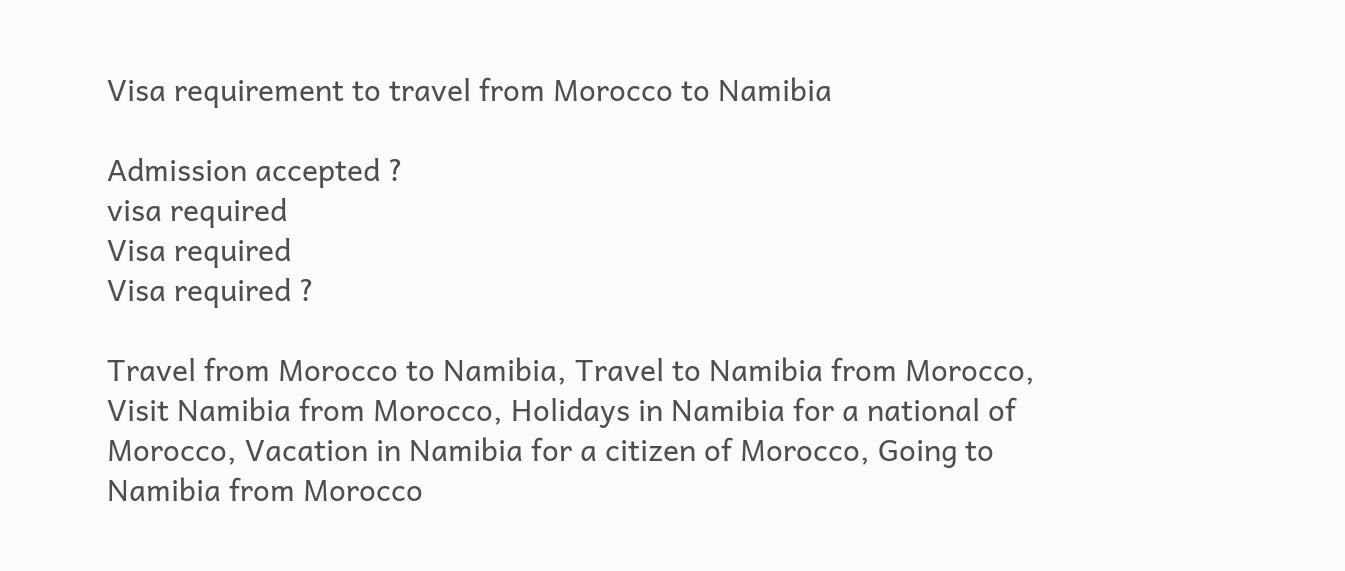Visa requirement to travel from Morocco to Namibia

Admission accepted ?
visa required
Visa required
Visa required ?

Travel from Morocco to Namibia, Travel to Namibia from Morocco, Visit Namibia from Morocco, Holidays in Namibia for a national of Morocco, Vacation in Namibia for a citizen of Morocco, Going to Namibia from Morocco